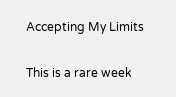Accepting My Limits

This is a rare week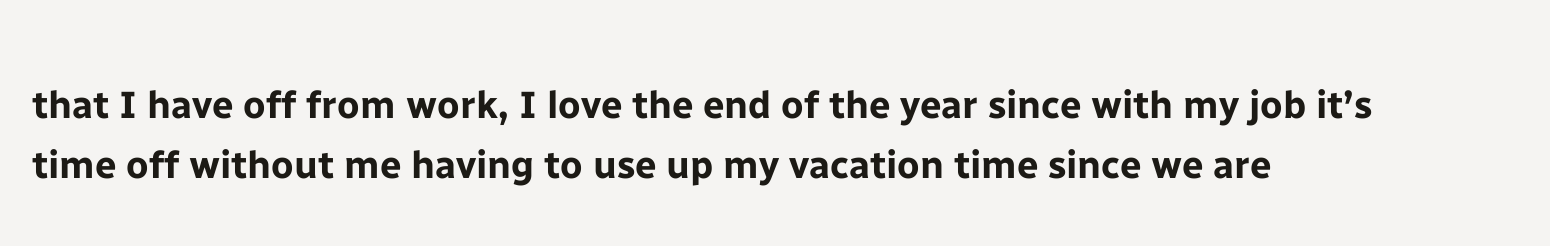that I have off from work, I love the end of the year since with my job it’s time off without me having to use up my vacation time since we are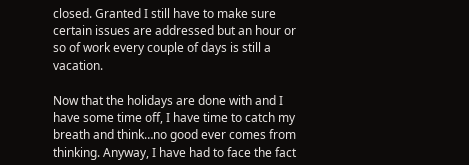closed. Granted I still have to make sure certain issues are addressed but an hour or so of work every couple of days is still a vacation.

Now that the holidays are done with and I have some time off, I have time to catch my breath and think…no good ever comes from thinking. Anyway, I have had to face the fact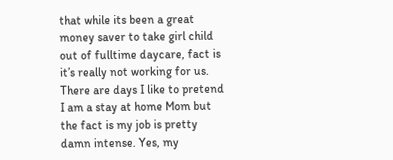that while its been a great money saver to take girl child out of fulltime daycare, fact is it’s really not working for us. There are days I like to pretend I am a stay at home Mom but the fact is my job is pretty damn intense. Yes, my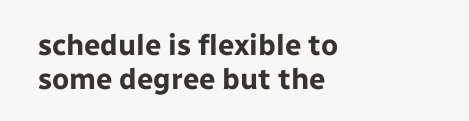schedule is flexible to some degree but the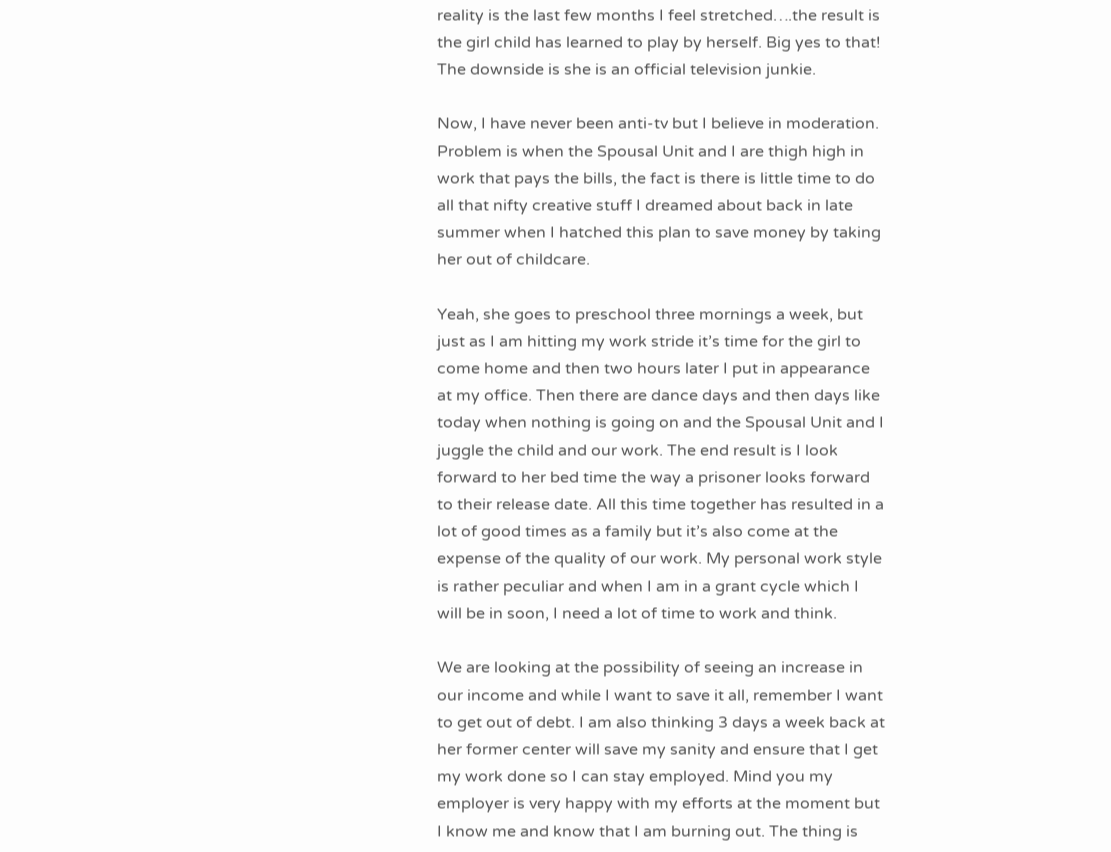reality is the last few months I feel stretched….the result is the girl child has learned to play by herself. Big yes to that! The downside is she is an official television junkie.

Now, I have never been anti-tv but I believe in moderation. Problem is when the Spousal Unit and I are thigh high in work that pays the bills, the fact is there is little time to do all that nifty creative stuff I dreamed about back in late summer when I hatched this plan to save money by taking her out of childcare.

Yeah, she goes to preschool three mornings a week, but just as I am hitting my work stride it’s time for the girl to come home and then two hours later I put in appearance at my office. Then there are dance days and then days like today when nothing is going on and the Spousal Unit and I juggle the child and our work. The end result is I look forward to her bed time the way a prisoner looks forward to their release date. All this time together has resulted in a lot of good times as a family but it’s also come at the expense of the quality of our work. My personal work style is rather peculiar and when I am in a grant cycle which I will be in soon, I need a lot of time to work and think.

We are looking at the possibility of seeing an increase in our income and while I want to save it all, remember I want to get out of debt. I am also thinking 3 days a week back at her former center will save my sanity and ensure that I get my work done so I can stay employed. Mind you my employer is very happy with my efforts at the moment but I know me and know that I am burning out. The thing is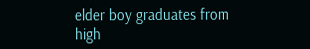elder boy graduates from high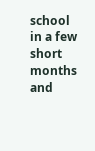school in a few short months and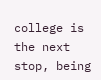college is the next stop, being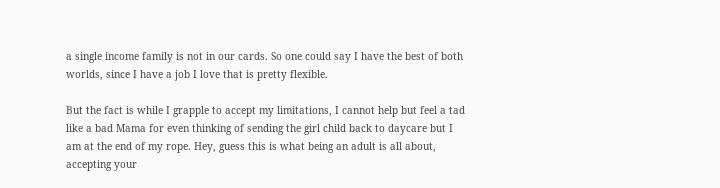a single income family is not in our cards. So one could say I have the best of both worlds, since I have a job I love that is pretty flexible.

But the fact is while I grapple to accept my limitations, I cannot help but feel a tad like a bad Mama for even thinking of sending the girl child back to daycare but I am at the end of my rope. Hey, guess this is what being an adult is all about, accepting your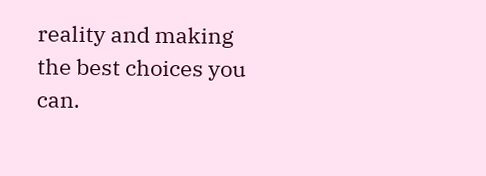reality and making the best choices you can.